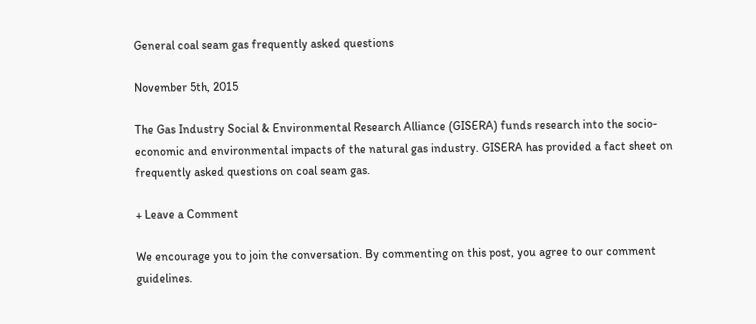General coal seam gas frequently asked questions

November 5th, 2015

The Gas Industry Social & Environmental Research Alliance (GISERA) funds research into the socio-economic and environmental impacts of the natural gas industry. GISERA has provided a fact sheet on frequently asked questions on coal seam gas.

+ Leave a Comment

We encourage you to join the conversation. By commenting on this post, you agree to our comment guidelines.